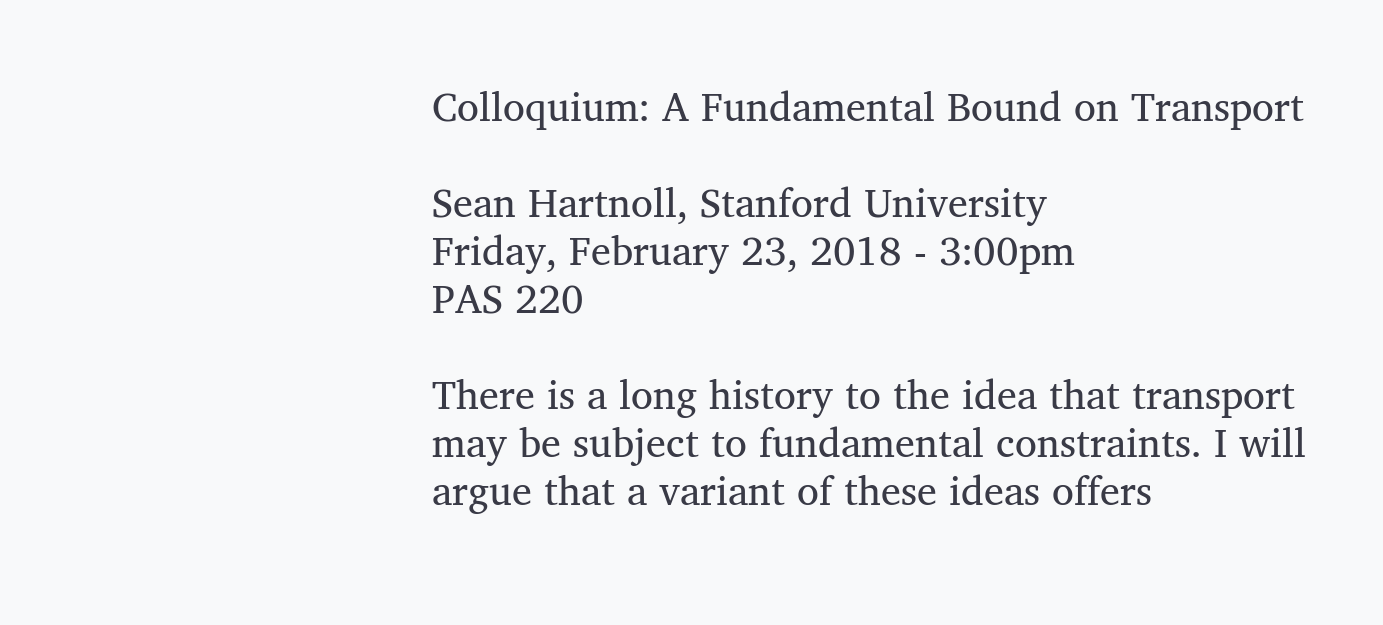Colloquium: A Fundamental Bound on Transport

Sean Hartnoll, Stanford University
Friday, February 23, 2018 - 3:00pm
PAS 220

There is a long history to the idea that transport may be subject to fundamental constraints. I will argue that a variant of these ideas offers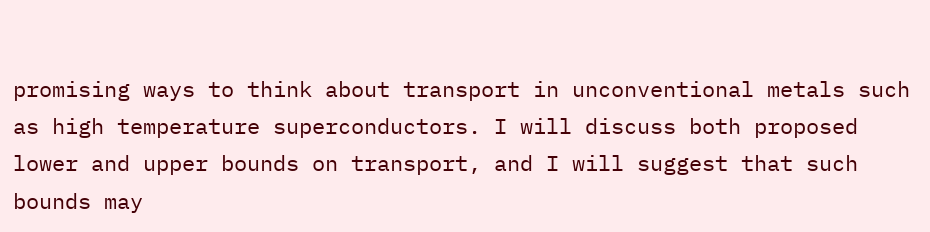promising ways to think about transport in unconventional metals such as high temperature superconductors. I will discuss both proposed lower and upper bounds on transport, and I will suggest that such bounds may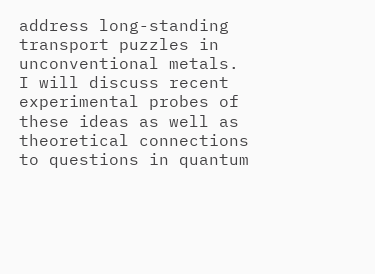address long-standing transport puzzles in unconventional metals. I will discuss recent experimental probes of these ideas as well as theoretical connections to questions in quantum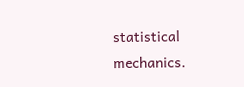statistical mechanics.